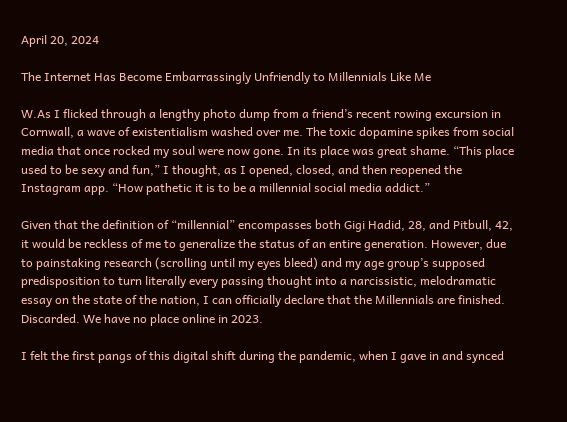April 20, 2024

The Internet Has Become Embarrassingly Unfriendly to Millennials Like Me

W.As I flicked through a lengthy photo dump from a friend’s recent rowing excursion in Cornwall, a wave of existentialism washed over me. The toxic dopamine spikes from social media that once rocked my soul were now gone. In its place was great shame. “This place used to be sexy and fun,” I thought, as I opened, closed, and then reopened the Instagram app. “How pathetic it is to be a millennial social media addict.”

Given that the definition of “millennial” encompasses both Gigi Hadid, 28, and Pitbull, 42, it would be reckless of me to generalize the status of an entire generation. However, due to painstaking research (scrolling until my eyes bleed) and my age group’s supposed predisposition to turn literally every passing thought into a narcissistic, melodramatic essay on the state of the nation, I can officially declare that the Millennials are finished. Discarded. We have no place online in 2023.

I felt the first pangs of this digital shift during the pandemic, when I gave in and synced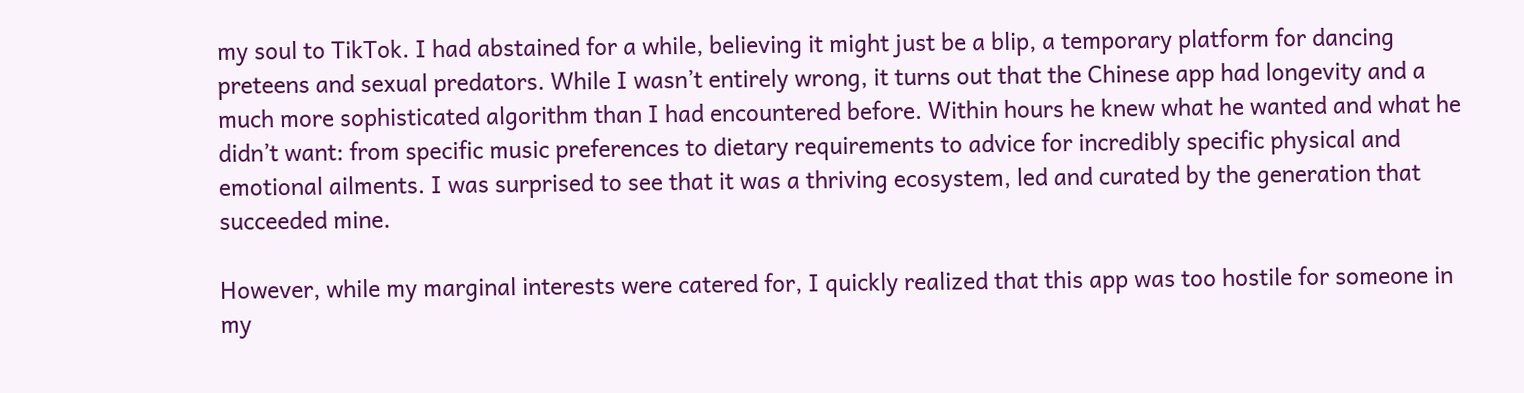my soul to TikTok. I had abstained for a while, believing it might just be a blip, a temporary platform for dancing preteens and sexual predators. While I wasn’t entirely wrong, it turns out that the Chinese app had longevity and a much more sophisticated algorithm than I had encountered before. Within hours he knew what he wanted and what he didn’t want: from specific music preferences to dietary requirements to advice for incredibly specific physical and emotional ailments. I was surprised to see that it was a thriving ecosystem, led and curated by the generation that succeeded mine.

However, while my marginal interests were catered for, I quickly realized that this app was too hostile for someone in my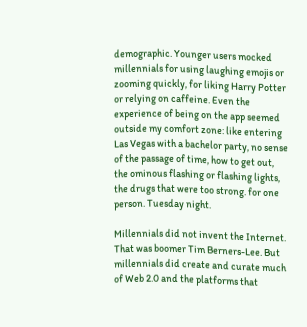demographic. Younger users mocked millennials for using laughing emojis or zooming quickly, for liking Harry Potter or relying on caffeine. Even the experience of being on the app seemed outside my comfort zone: like entering Las Vegas with a bachelor party, no sense of the passage of time, how to get out, the ominous flashing or flashing lights, the drugs that were too strong. for one person. Tuesday night.

Millennials did not invent the Internet. That was boomer Tim Berners-Lee. But millennials did create and curate much of Web 2.0 and the platforms that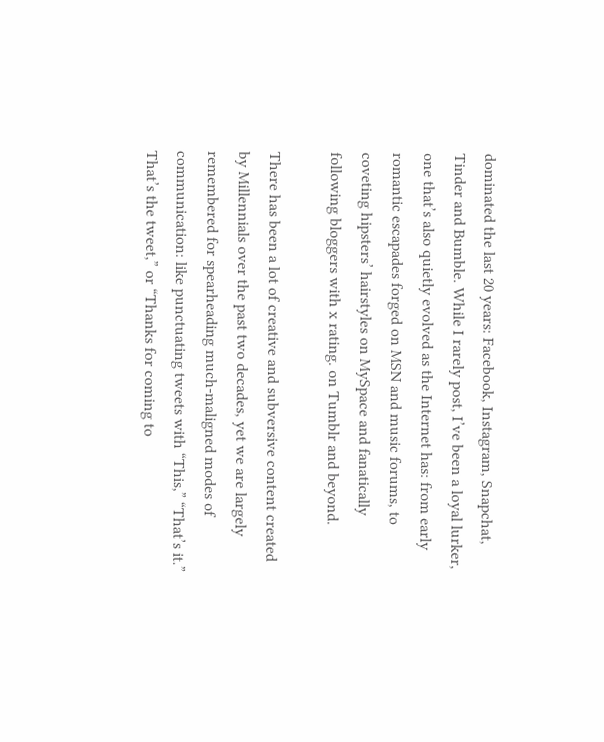dominated the last 20 years: Facebook, Instagram, Snapchat, Tinder and Bumble. While I rarely post, I’ve been a loyal lurker, one that’s also quietly evolved as the Internet has: from early romantic escapades forged on MSN and music forums, to coveting hipsters’ hairstyles on MySpace and fanatically following bloggers with x rating. on Tumblr and beyond.

There has been a lot of creative and subversive content created by Millennials over the past two decades, yet we are largely remembered for spearheading much-maligned modes of communication: like punctuating tweets with “This,” “That’s it.” That’s the tweet,” or “Thanks for coming to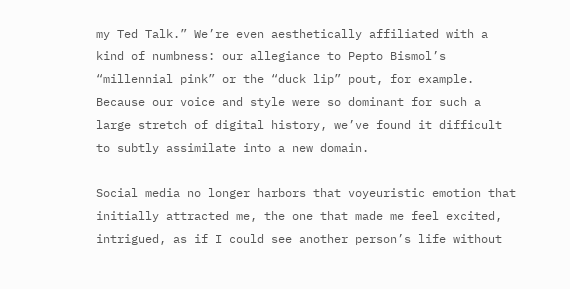my Ted Talk.” We’re even aesthetically affiliated with a kind of numbness: our allegiance to Pepto Bismol’s “millennial pink” or the “duck lip” pout, for example. Because our voice and style were so dominant for such a large stretch of digital history, we’ve found it difficult to subtly assimilate into a new domain.

Social media no longer harbors that voyeuristic emotion that initially attracted me, the one that made me feel excited, intrigued, as if I could see another person’s life without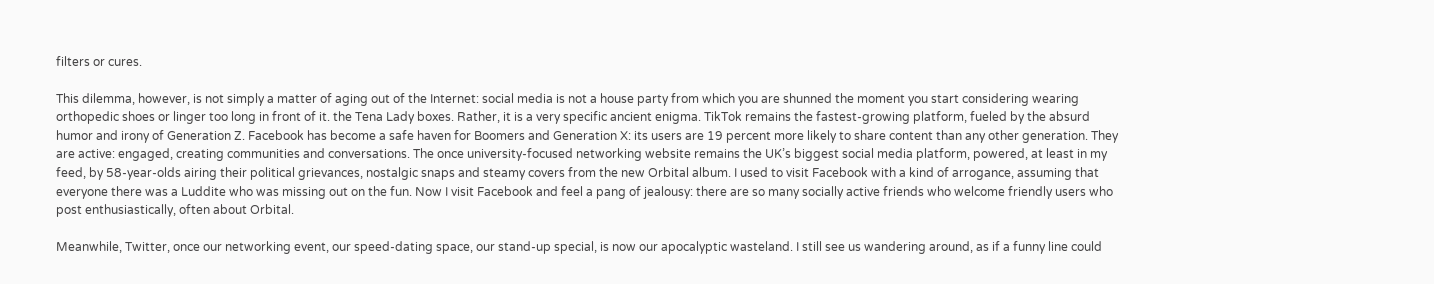filters or cures.

This dilemma, however, is not simply a matter of aging out of the Internet: social media is not a house party from which you are shunned the moment you start considering wearing orthopedic shoes or linger too long in front of it. the Tena Lady boxes. Rather, it is a very specific ancient enigma. TikTok remains the fastest-growing platform, fueled by the absurd humor and irony of Generation Z. Facebook has become a safe haven for Boomers and Generation X: its users are 19 percent more likely to share content than any other generation. They are active: engaged, creating communities and conversations. The once university-focused networking website remains the UK’s biggest social media platform, powered, at least in my feed, by 58-year-olds airing their political grievances, nostalgic snaps and steamy covers from the new Orbital album. I used to visit Facebook with a kind of arrogance, assuming that everyone there was a Luddite who was missing out on the fun. Now I visit Facebook and feel a pang of jealousy: there are so many socially active friends who welcome friendly users who post enthusiastically, often about Orbital.

Meanwhile, Twitter, once our networking event, our speed-dating space, our stand-up special, is now our apocalyptic wasteland. I still see us wandering around, as if a funny line could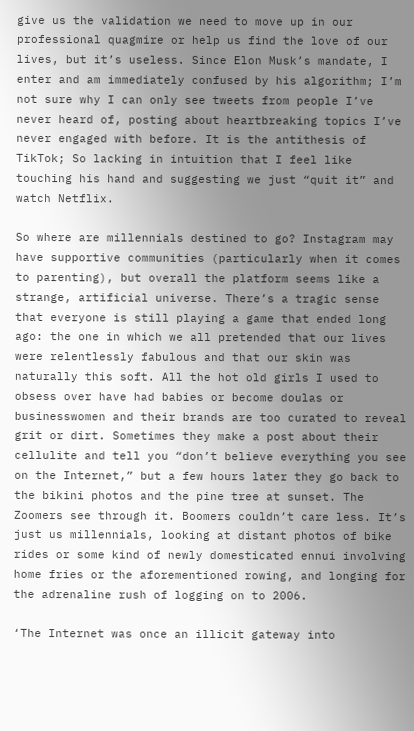give us the validation we need to move up in our professional quagmire or help us find the love of our lives, but it’s useless. Since Elon Musk’s mandate, I enter and am immediately confused by his algorithm; I’m not sure why I can only see tweets from people I’ve never heard of, posting about heartbreaking topics I’ve never engaged with before. It is the antithesis of TikTok; So lacking in intuition that I feel like touching his hand and suggesting we just “quit it” and watch Netflix.

So where are millennials destined to go? Instagram may have supportive communities (particularly when it comes to parenting), but overall the platform seems like a strange, artificial universe. There’s a tragic sense that everyone is still playing a game that ended long ago: the one in which we all pretended that our lives were relentlessly fabulous and that our skin was naturally this soft. All the hot old girls I used to obsess over have had babies or become doulas or businesswomen and their brands are too curated to reveal grit or dirt. Sometimes they make a post about their cellulite and tell you “don’t believe everything you see on the Internet,” but a few hours later they go back to the bikini photos and the pine tree at sunset. The Zoomers see through it. Boomers couldn’t care less. It’s just us millennials, looking at distant photos of bike rides or some kind of newly domesticated ennui involving home fries or the aforementioned rowing, and longing for the adrenaline rush of logging on to 2006.

‘The Internet was once an illicit gateway into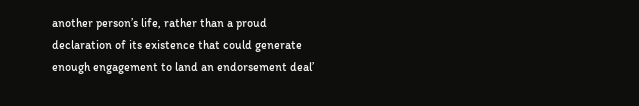another person’s life, rather than a proud declaration of its existence that could generate enough engagement to land an endorsement deal’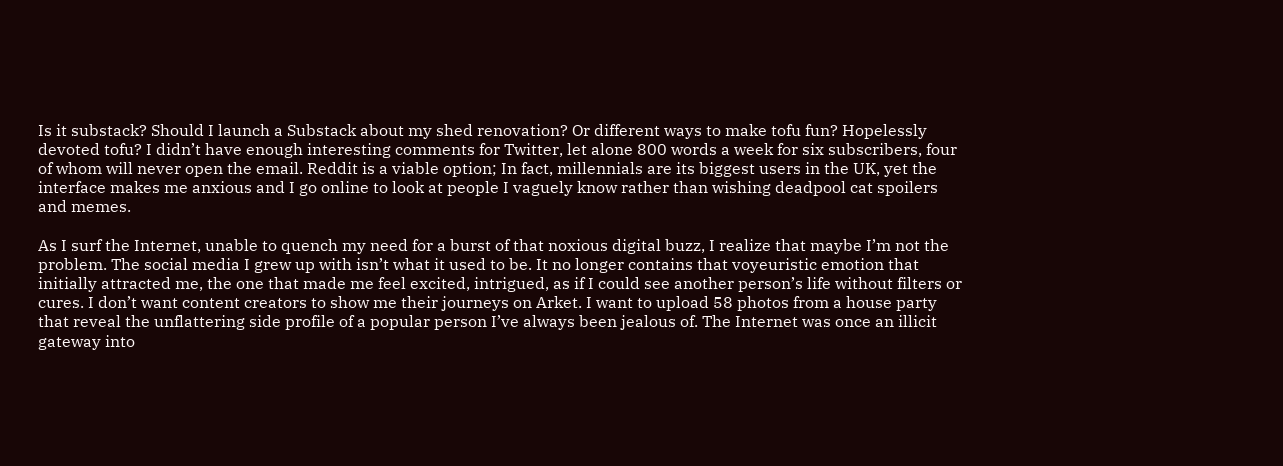Is it substack? Should I launch a Substack about my shed renovation? Or different ways to make tofu fun? Hopelessly devoted tofu? I didn’t have enough interesting comments for Twitter, let alone 800 words a week for six subscribers, four of whom will never open the email. Reddit is a viable option; In fact, millennials are its biggest users in the UK, yet the interface makes me anxious and I go online to look at people I vaguely know rather than wishing deadpool cat spoilers and memes.

As I surf the Internet, unable to quench my need for a burst of that noxious digital buzz, I realize that maybe I’m not the problem. The social media I grew up with isn’t what it used to be. It no longer contains that voyeuristic emotion that initially attracted me, the one that made me feel excited, intrigued, as if I could see another person’s life without filters or cures. I don’t want content creators to show me their journeys on Arket. I want to upload 58 photos from a house party that reveal the unflattering side profile of a popular person I’ve always been jealous of. The Internet was once an illicit gateway into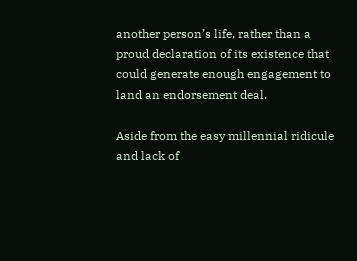another person’s life, rather than a proud declaration of its existence that could generate enough engagement to land an endorsement deal.

Aside from the easy millennial ridicule and lack of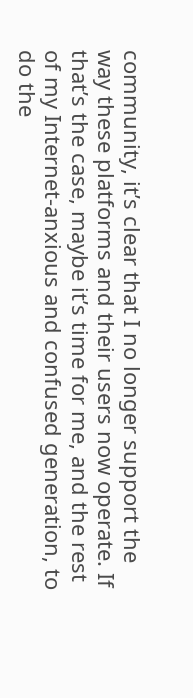community, it’s clear that I no longer support the way these platforms and their users now operate. If that’s the case, maybe it’s time for me, and the rest of my Internet-anxious and confused generation, to do the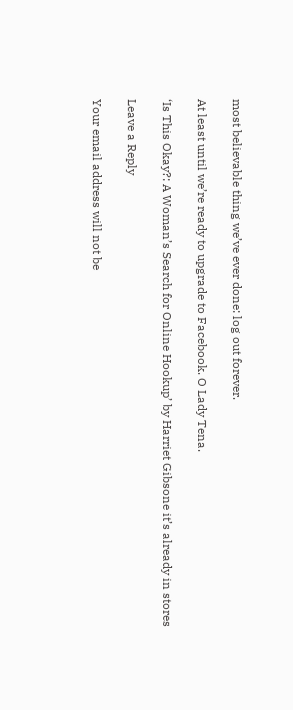most believable thing we’ve ever done: log out forever.

At least until we’re ready to upgrade to Facebook. O Lady Tena.

‘Is This Okay?: A Woman’s Search for Online Hookup’ by Harriet Gibsone it’s already in stores

Leave a Reply

Your email address will not be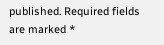published. Required fields are marked *